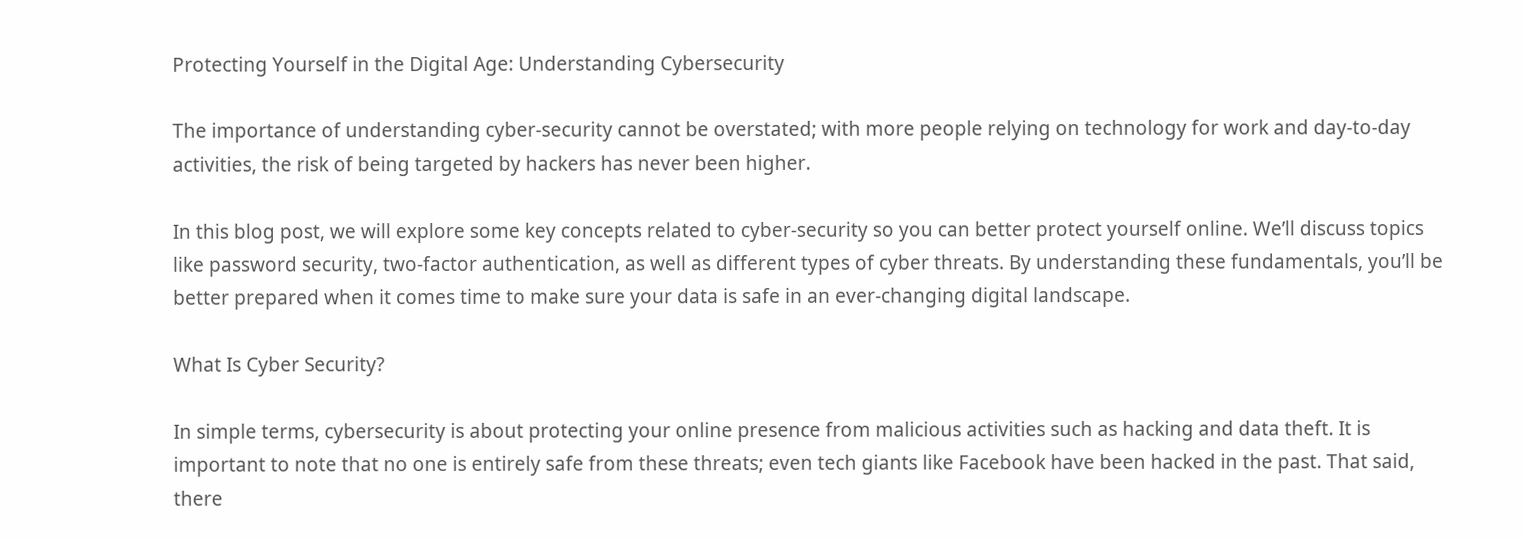Protecting Yourself in the Digital Age: Understanding Cybersecurity

The importance of understanding cyber-security cannot be overstated; with more people relying on technology for work and day-to-day activities, the risk of being targeted by hackers has never been higher.

In this blog post, we will explore some key concepts related to cyber-security so you can better protect yourself online. We’ll discuss topics like password security, two-factor authentication, as well as different types of cyber threats. By understanding these fundamentals, you’ll be better prepared when it comes time to make sure your data is safe in an ever-changing digital landscape.

What Is Cyber Security?

In simple terms, cybersecurity is about protecting your online presence from malicious activities such as hacking and data theft. It is important to note that no one is entirely safe from these threats; even tech giants like Facebook have been hacked in the past. That said, there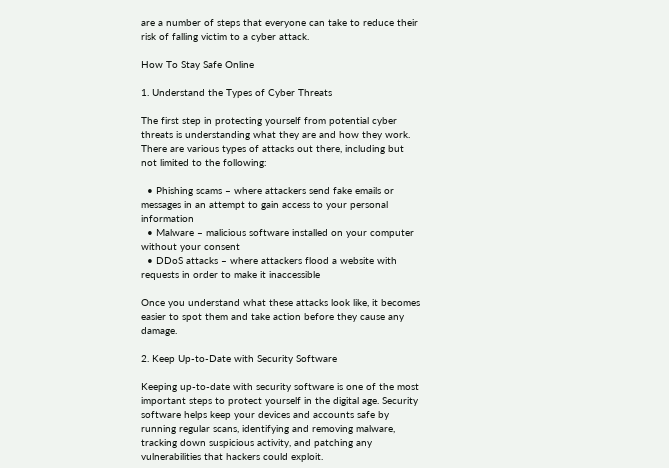are a number of steps that everyone can take to reduce their risk of falling victim to a cyber attack.

How To Stay Safe Online

1. Understand the Types of Cyber Threats

The first step in protecting yourself from potential cyber threats is understanding what they are and how they work. There are various types of attacks out there, including but not limited to the following:

  • Phishing scams – where attackers send fake emails or messages in an attempt to gain access to your personal information
  • Malware – malicious software installed on your computer without your consent
  • DDoS attacks – where attackers flood a website with requests in order to make it inaccessible

Once you understand what these attacks look like, it becomes easier to spot them and take action before they cause any damage.

2. Keep Up-to-Date with Security Software

Keeping up-to-date with security software is one of the most important steps to protect yourself in the digital age. Security software helps keep your devices and accounts safe by running regular scans, identifying and removing malware, tracking down suspicious activity, and patching any vulnerabilities that hackers could exploit.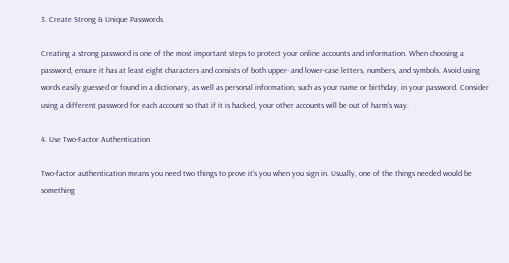3. Create Strong & Unique Passwords

Creating a strong password is one of the most important steps to protect your online accounts and information. When choosing a password, ensure it has at least eight characters and consists of both upper- and lower-case letters, numbers, and symbols. Avoid using words easily guessed or found in a dictionary, as well as personal information, such as your name or birthday, in your password. Consider using a different password for each account so that if it is hacked, your other accounts will be out of harm’s way.

4. Use Two-Factor Authentication

Two-factor authentication means you need two things to prove it’s you when you sign in. Usually, one of the things needed would be something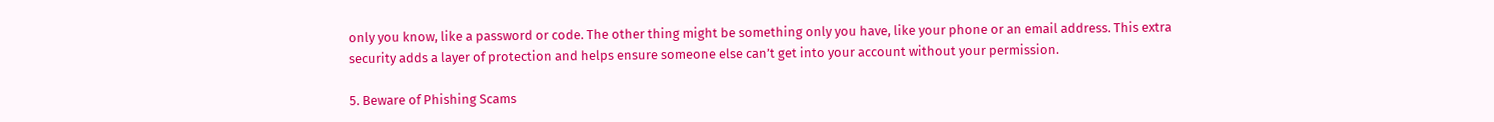only you know, like a password or code. The other thing might be something only you have, like your phone or an email address. This extra security adds a layer of protection and helps ensure someone else can’t get into your account without your permission.

5. Beware of Phishing Scams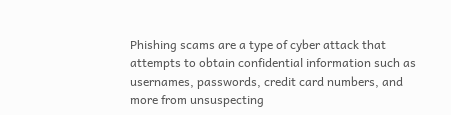Phishing scams are a type of cyber attack that attempts to obtain confidential information such as usernames, passwords, credit card numbers, and more from unsuspecting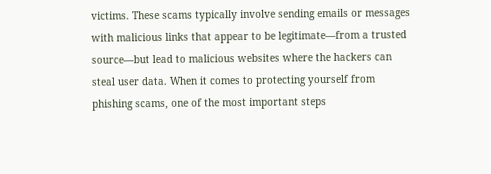victims. These scams typically involve sending emails or messages with malicious links that appear to be legitimate—from a trusted source—but lead to malicious websites where the hackers can steal user data. When it comes to protecting yourself from phishing scams, one of the most important steps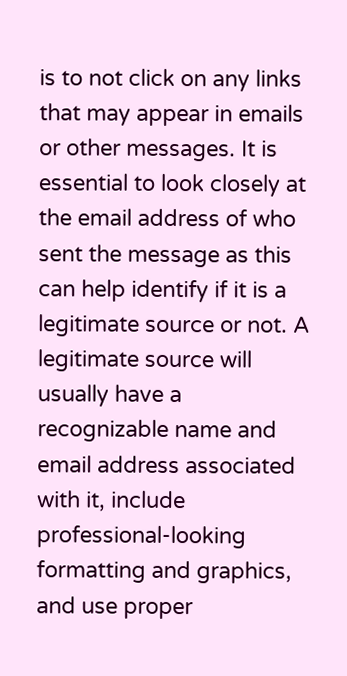is to not click on any links that may appear in emails or other messages. It is essential to look closely at the email address of who sent the message as this can help identify if it is a legitimate source or not. A legitimate source will usually have a recognizable name and email address associated with it, include professional-looking formatting and graphics, and use proper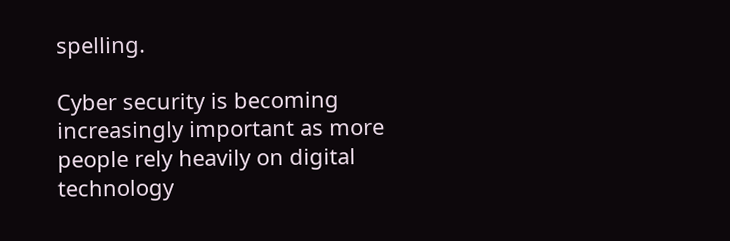spelling.

Cyber security is becoming increasingly important as more people rely heavily on digital technology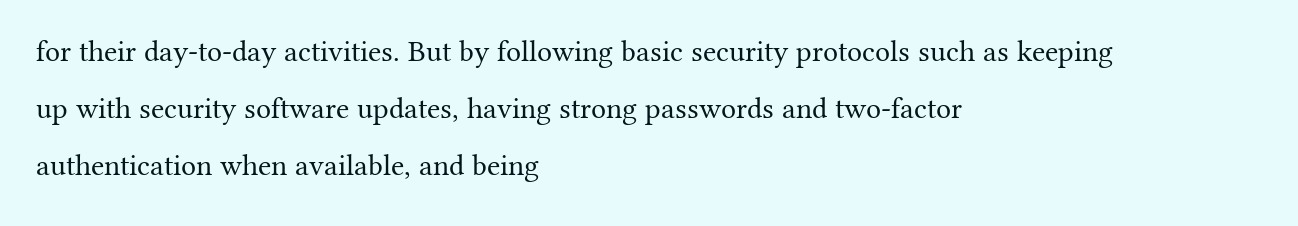for their day-to-day activities. But by following basic security protocols such as keeping up with security software updates, having strong passwords and two-factor authentication when available, and being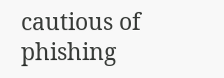cautious of phishing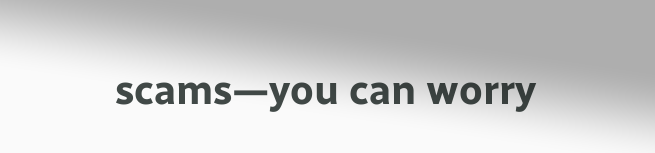scams—you can worry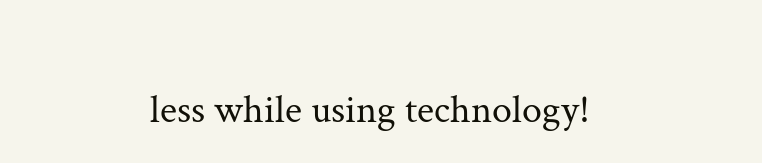less while using technology!